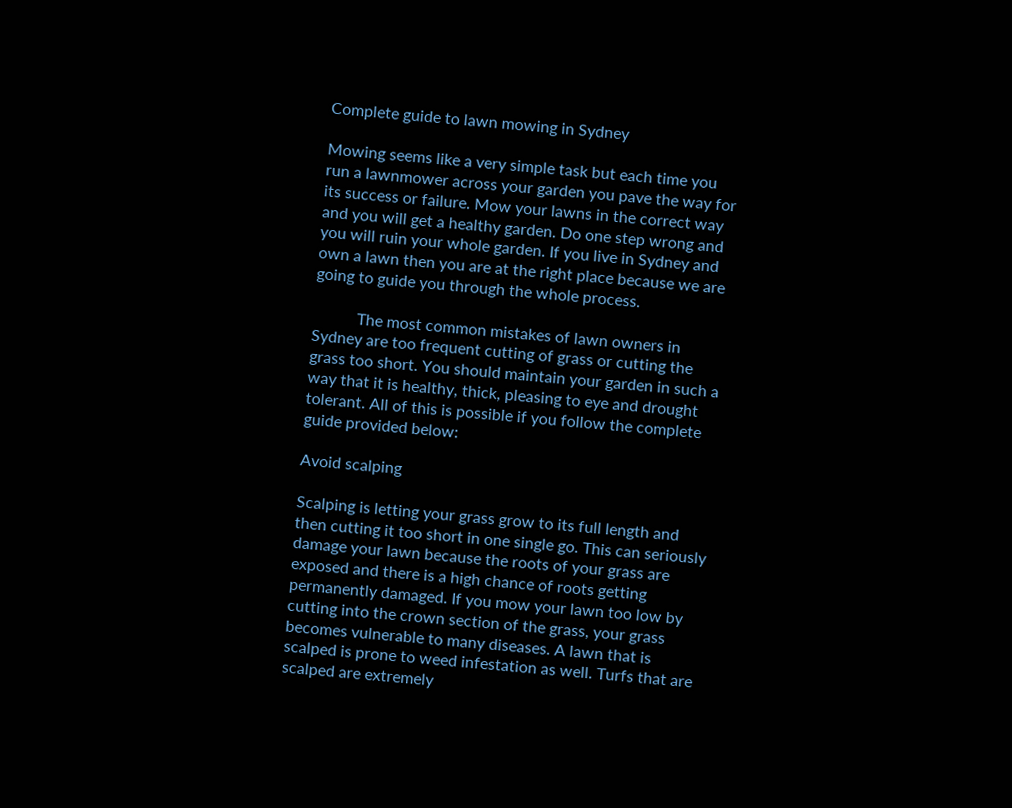Complete guide to lawn mowing in Sydney

Mowing seems like a very simple task but each time you run a lawnmower across your garden you pave the way for its success or failure. Mow your lawns in the correct way and you will get a healthy garden. Do one step wrong and you will ruin your whole garden. If you live in Sydney and own a lawn then you are at the right place because we are going to guide you through the whole process.

           The most common mistakes of lawn owners in Sydney are too frequent cutting of grass or cutting the grass too short. You should maintain your garden in such a way that it is healthy, thick, pleasing to eye and drought tolerant. All of this is possible if you follow the complete guide provided below:

Avoid scalping

Scalping is letting your grass grow to its full length and then cutting it too short in one single go. This can seriously damage your lawn because the roots of your grass are exposed and there is a high chance of roots getting permanently damaged. If you mow your lawn too low by cutting into the crown section of the grass, your grass becomes vulnerable to many diseases. A lawn that is scalped is prone to weed infestation as well. Turfs that are scalped are extremely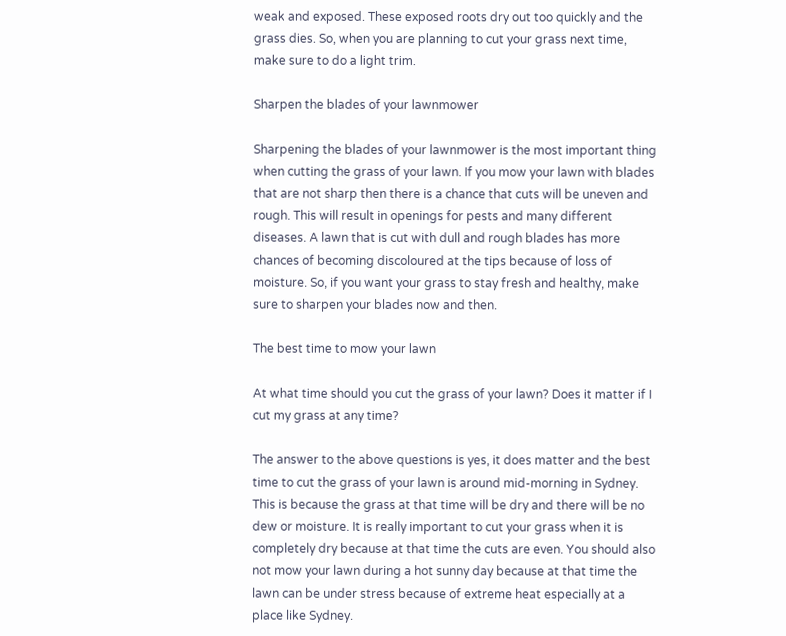weak and exposed. These exposed roots dry out too quickly and the grass dies. So, when you are planning to cut your grass next time, make sure to do a light trim.

Sharpen the blades of your lawnmower

Sharpening the blades of your lawnmower is the most important thing when cutting the grass of your lawn. If you mow your lawn with blades that are not sharp then there is a chance that cuts will be uneven and rough. This will result in openings for pests and many different diseases. A lawn that is cut with dull and rough blades has more chances of becoming discoloured at the tips because of loss of moisture. So, if you want your grass to stay fresh and healthy, make sure to sharpen your blades now and then.

The best time to mow your lawn

At what time should you cut the grass of your lawn? Does it matter if I cut my grass at any time?

The answer to the above questions is yes, it does matter and the best time to cut the grass of your lawn is around mid-morning in Sydney. This is because the grass at that time will be dry and there will be no dew or moisture. It is really important to cut your grass when it is completely dry because at that time the cuts are even. You should also not mow your lawn during a hot sunny day because at that time the lawn can be under stress because of extreme heat especially at a place like Sydney.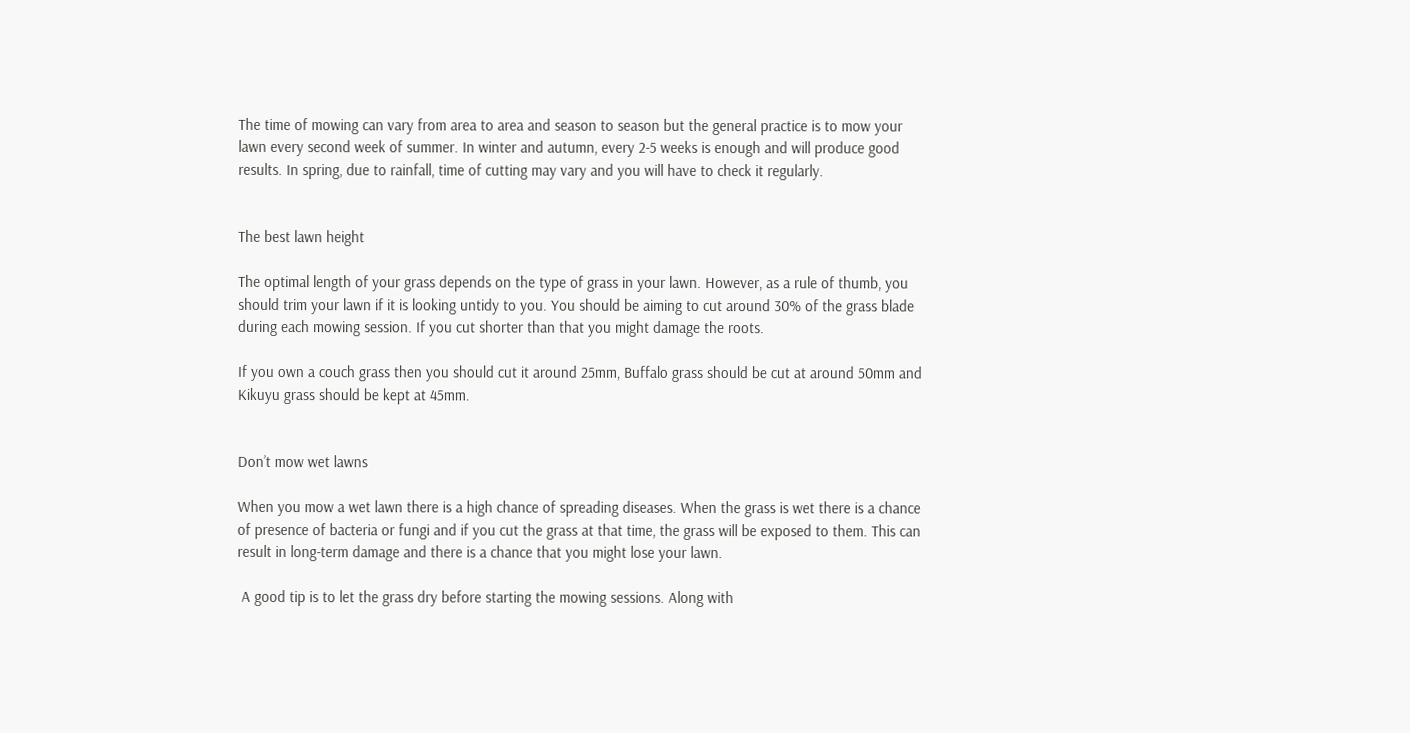The time of mowing can vary from area to area and season to season but the general practice is to mow your lawn every second week of summer. In winter and autumn, every 2-5 weeks is enough and will produce good results. In spring, due to rainfall, time of cutting may vary and you will have to check it regularly.


The best lawn height

The optimal length of your grass depends on the type of grass in your lawn. However, as a rule of thumb, you should trim your lawn if it is looking untidy to you. You should be aiming to cut around 30% of the grass blade during each mowing session. If you cut shorter than that you might damage the roots.

If you own a couch grass then you should cut it around 25mm, Buffalo grass should be cut at around 50mm and Kikuyu grass should be kept at 45mm.


Don’t mow wet lawns

When you mow a wet lawn there is a high chance of spreading diseases. When the grass is wet there is a chance of presence of bacteria or fungi and if you cut the grass at that time, the grass will be exposed to them. This can result in long-term damage and there is a chance that you might lose your lawn.

 A good tip is to let the grass dry before starting the mowing sessions. Along with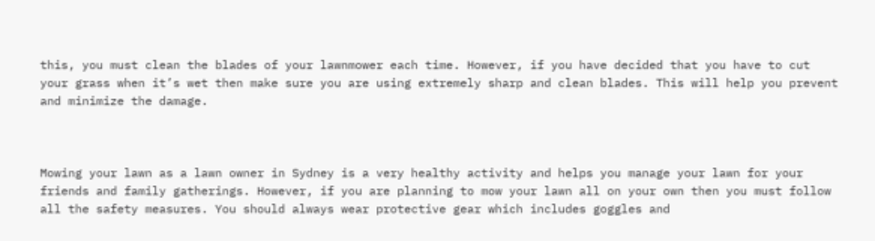this, you must clean the blades of your lawnmower each time. However, if you have decided that you have to cut your grass when it’s wet then make sure you are using extremely sharp and clean blades. This will help you prevent and minimize the damage.



Mowing your lawn as a lawn owner in Sydney is a very healthy activity and helps you manage your lawn for your friends and family gatherings. However, if you are planning to mow your lawn all on your own then you must follow all the safety measures. You should always wear protective gear which includes goggles and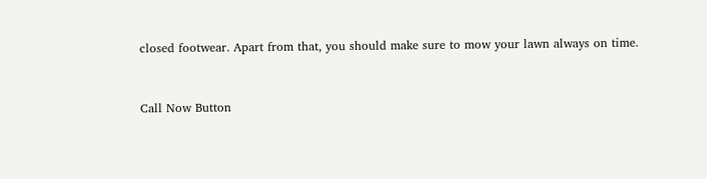closed footwear. Apart from that, you should make sure to mow your lawn always on time.


Call Now Button